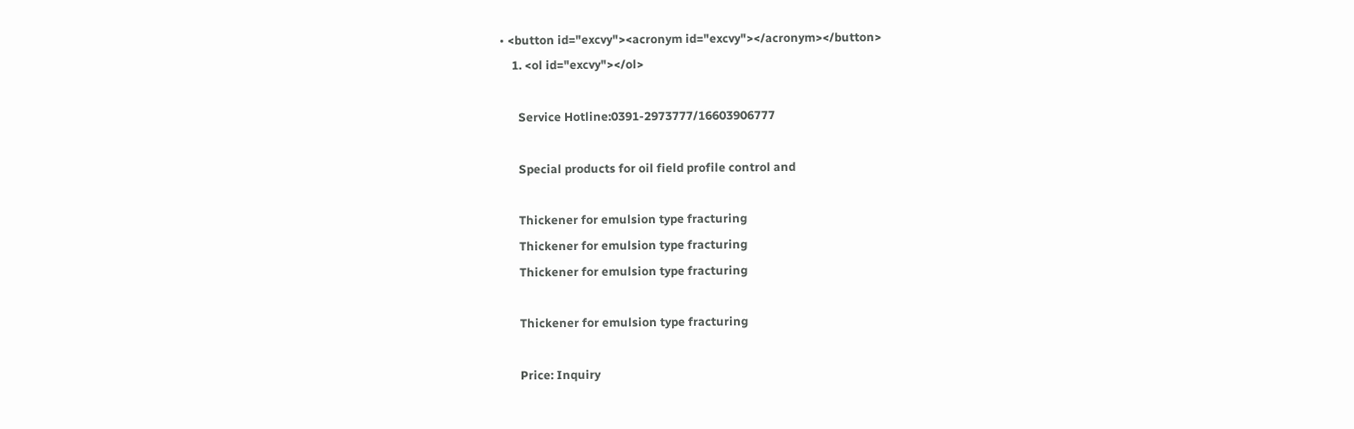• <button id="excvy"><acronym id="excvy"></acronym></button>
    1. <ol id="excvy"></ol>

      Service Hotline:0391-2973777/16603906777

      Special products for oil field profile control and

      Thickener for emulsion type fracturing
      Thickener for emulsion type fracturing
      Thickener for emulsion type fracturing

      Thickener for emulsion type fracturing

      Price: Inquiry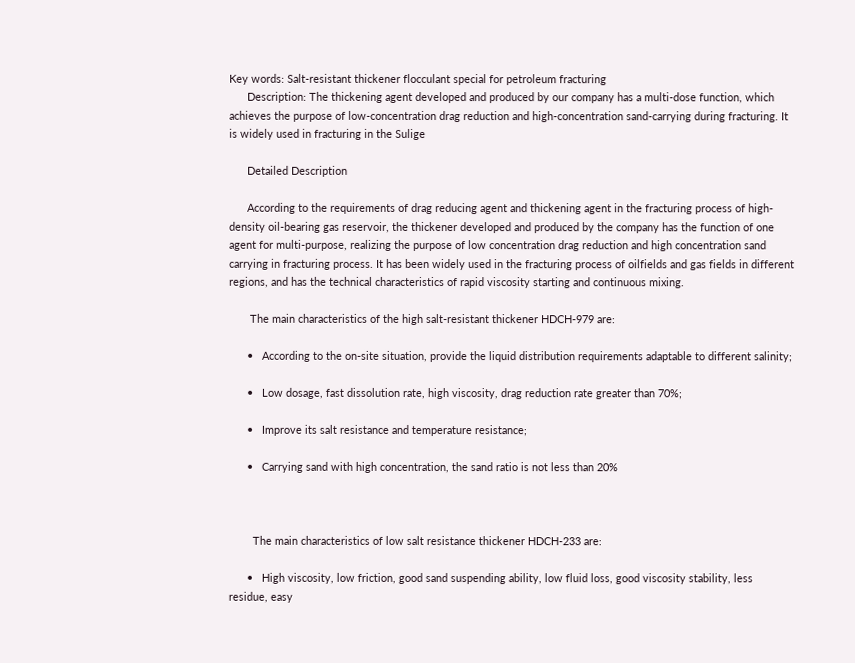Key words: Salt-resistant thickener flocculant special for petroleum fracturing
      Description: The thickening agent developed and produced by our company has a multi-dose function, which achieves the purpose of low-concentration drag reduction and high-concentration sand-carrying during fracturing. It is widely used in fracturing in the Sulige

      Detailed Description

      According to the requirements of drag reducing agent and thickening agent in the fracturing process of high-density oil-bearing gas reservoir, the thickener developed and produced by the company has the function of one agent for multi-purpose, realizing the purpose of low concentration drag reduction and high concentration sand carrying in fracturing process. It has been widely used in the fracturing process of oilfields and gas fields in different regions, and has the technical characteristics of rapid viscosity starting and continuous mixing.

       The main characteristics of the high salt-resistant thickener HDCH-979 are:

      •   According to the on-site situation, provide the liquid distribution requirements adaptable to different salinity;

      •   Low dosage, fast dissolution rate, high viscosity, drag reduction rate greater than 70%;

      •   Improve its salt resistance and temperature resistance;

      •   Carrying sand with high concentration, the sand ratio is not less than 20%



        The main characteristics of low salt resistance thickener HDCH-233 are:

      •   High viscosity, low friction, good sand suspending ability, low fluid loss, good viscosity stability, less residue, easy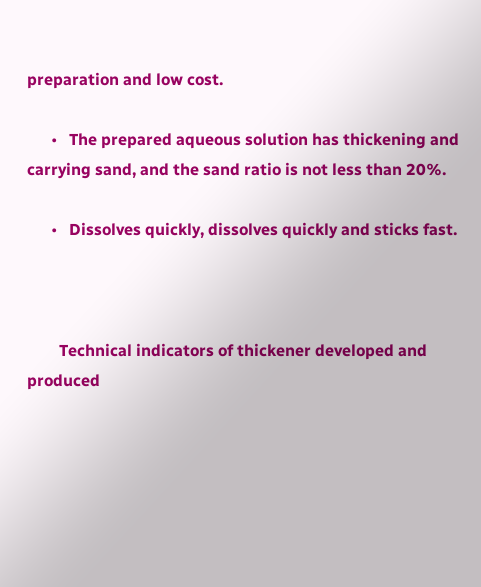preparation and low cost.

      •   The prepared aqueous solution has thickening and carrying sand, and the sand ratio is not less than 20%.

      •   Dissolves quickly, dissolves quickly and sticks fast.



        Technical indicators of thickener developed and produced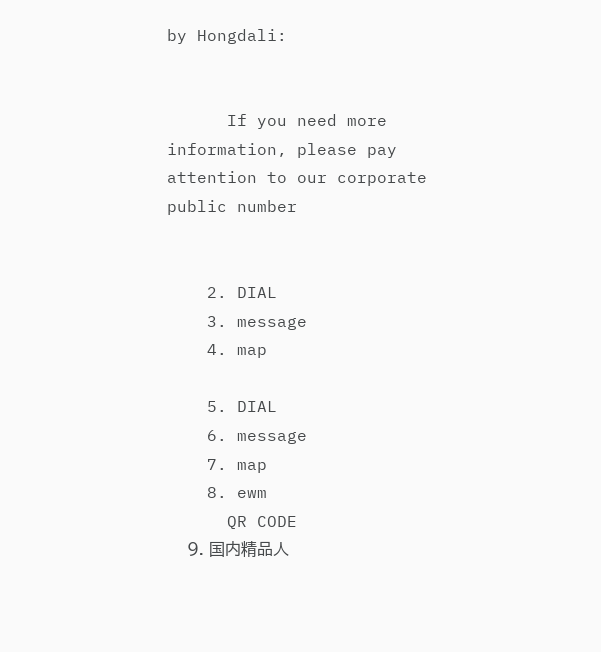by Hongdali:


      If you need more information, please pay attention to our corporate public number


    2. DIAL
    3. message
    4. map

    5. DIAL
    6. message
    7. map
    8. ewm
      QR CODE
    9. 国内精品人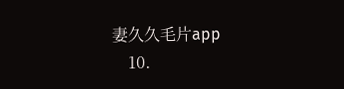妻久久毛片app
    10.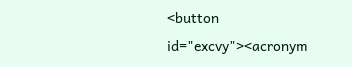<button id="excvy"><acronym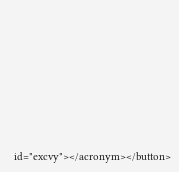id="excvy"></acronym></button>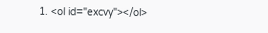1. <ol id="excvy"></ol>